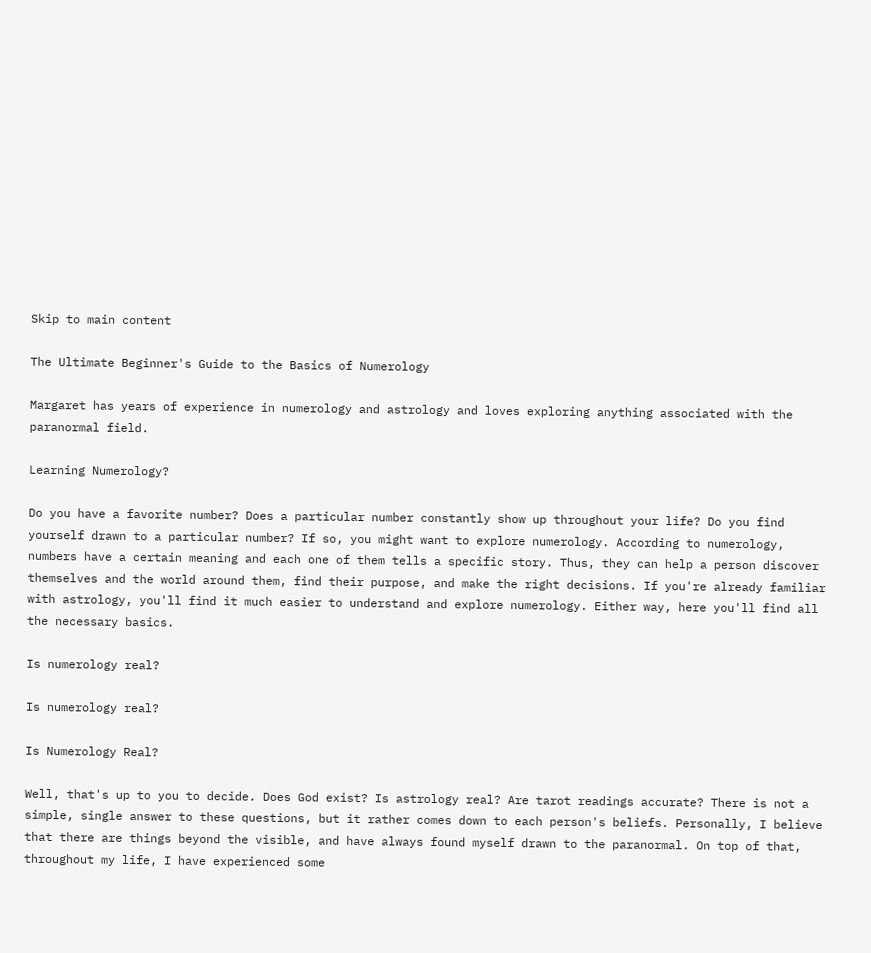Skip to main content

The Ultimate Beginner's Guide to the Basics of Numerology

Margaret has years of experience in numerology and astrology and loves exploring anything associated with the paranormal field.

Learning Numerology?

Do you have a favorite number? Does a particular number constantly show up throughout your life? Do you find yourself drawn to a particular number? If so, you might want to explore numerology. According to numerology, numbers have a certain meaning and each one of them tells a specific story. Thus, they can help a person discover themselves and the world around them, find their purpose, and make the right decisions. If you're already familiar with astrology, you'll find it much easier to understand and explore numerology. Either way, here you'll find all the necessary basics.

Is numerology real?

Is numerology real?

Is Numerology Real?

Well, that's up to you to decide. Does God exist? Is astrology real? Are tarot readings accurate? There is not a simple, single answer to these questions, but it rather comes down to each person's beliefs. Personally, I believe that there are things beyond the visible, and have always found myself drawn to the paranormal. On top of that, throughout my life, I have experienced some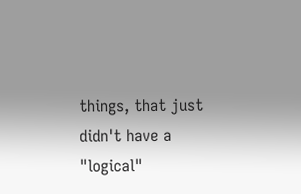things, that just didn't have a "logical"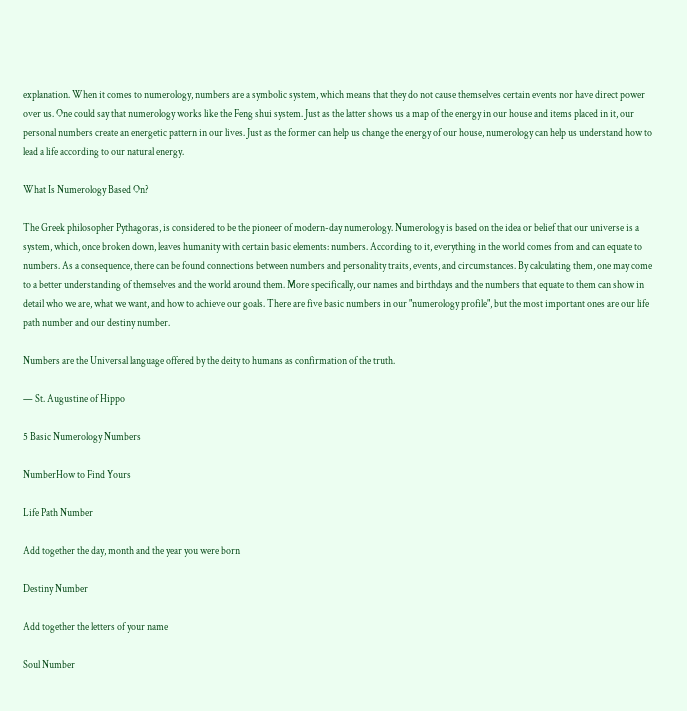explanation. When it comes to numerology, numbers are a symbolic system, which means that they do not cause themselves certain events nor have direct power over us. One could say that numerology works like the Feng shui system. Just as the latter shows us a map of the energy in our house and items placed in it, our personal numbers create an energetic pattern in our lives. Just as the former can help us change the energy of our house, numerology can help us understand how to lead a life according to our natural energy.

What Is Numerology Based On?

The Greek philosopher Pythagoras, is considered to be the pioneer of modern-day numerology. Numerology is based on the idea or belief that our universe is a system, which, once broken down, leaves humanity with certain basic elements: numbers. According to it, everything in the world comes from and can equate to numbers. As a consequence, there can be found connections between numbers and personality traits, events, and circumstances. By calculating them, one may come to a better understanding of themselves and the world around them. More specifically, our names and birthdays and the numbers that equate to them can show in detail who we are, what we want, and how to achieve our goals. There are five basic numbers in our "numerology profile", but the most important ones are our life path number and our destiny number.

Numbers are the Universal language offered by the deity to humans as confirmation of the truth.

— St. Augustine of Hippo

5 Basic Numerology Numbers

NumberHow to Find Yours

Life Path Number

Add together the day, month and the year you were born

Destiny Number

Add together the letters of your name

Soul Number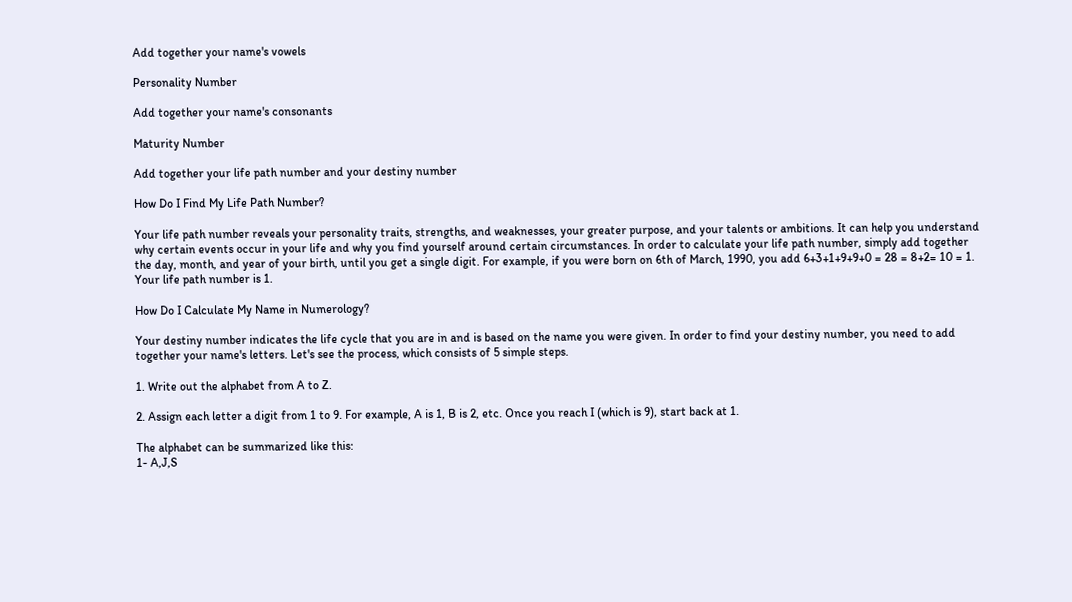Add together your name's vowels

Personality Number

Add together your name's consonants

Maturity Number

Add together your life path number and your destiny number

How Do I Find My Life Path Number?

Your life path number reveals your personality traits, strengths, and weaknesses, your greater purpose, and your talents or ambitions. It can help you understand why certain events occur in your life and why you find yourself around certain circumstances. In order to calculate your life path number, simply add together the day, month, and year of your birth, until you get a single digit. For example, if you were born on 6th of March, 1990, you add 6+3+1+9+9+0 = 28 = 8+2= 10 = 1. Your life path number is 1.

How Do I Calculate My Name in Numerology?

Your destiny number indicates the life cycle that you are in and is based on the name you were given. In order to find your destiny number, you need to add together your name's letters. Let's see the process, which consists of 5 simple steps.

1. Write out the alphabet from A to Z.

2. Assign each letter a digit from 1 to 9. For example, A is 1, B is 2, etc. Once you reach I (which is 9), start back at 1.

The alphabet can be summarized like this:
1- A,J,S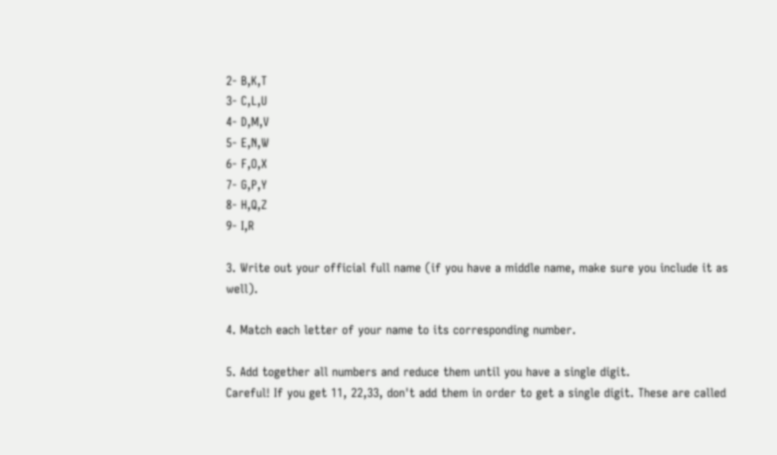2- B,K,T
3- C,L,U
4- D,M,V
5- E,N,W
6- F,O,X
7- G,P,Y
8- H,Q,Z
9- I,R

3. Write out your official full name (if you have a middle name, make sure you include it as well).

4. Match each letter of your name to its corresponding number.

5. Add together all numbers and reduce them until you have a single digit.
Careful! If you get 11, 22,33, don't add them in order to get a single digit. These are called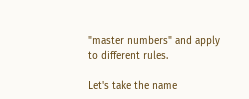"master numbers" and apply to different rules.

Let's take the name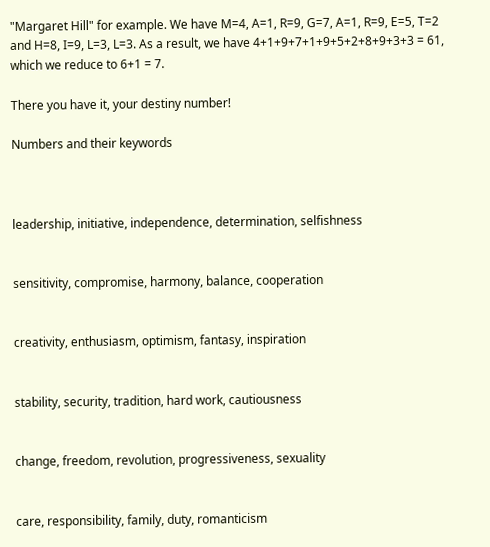"Margaret Hill" for example. We have M=4, A=1, R=9, G=7, A=1, R=9, E=5, T=2 and H=8, I=9, L=3, L=3. As a result, we have 4+1+9+7+1+9+5+2+8+9+3+3 = 61, which we reduce to 6+1 = 7.

There you have it, your destiny number!

Numbers and their keywords



leadership, initiative, independence, determination, selfishness


sensitivity, compromise, harmony, balance, cooperation


creativity, enthusiasm, optimism, fantasy, inspiration


stability, security, tradition, hard work, cautiousness


change, freedom, revolution, progressiveness, sexuality


care, responsibility, family, duty, romanticism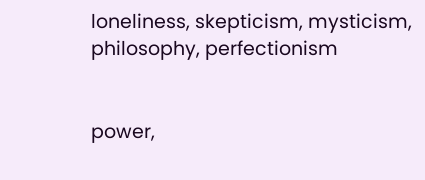loneliness, skepticism, mysticism, philosophy, perfectionism


power,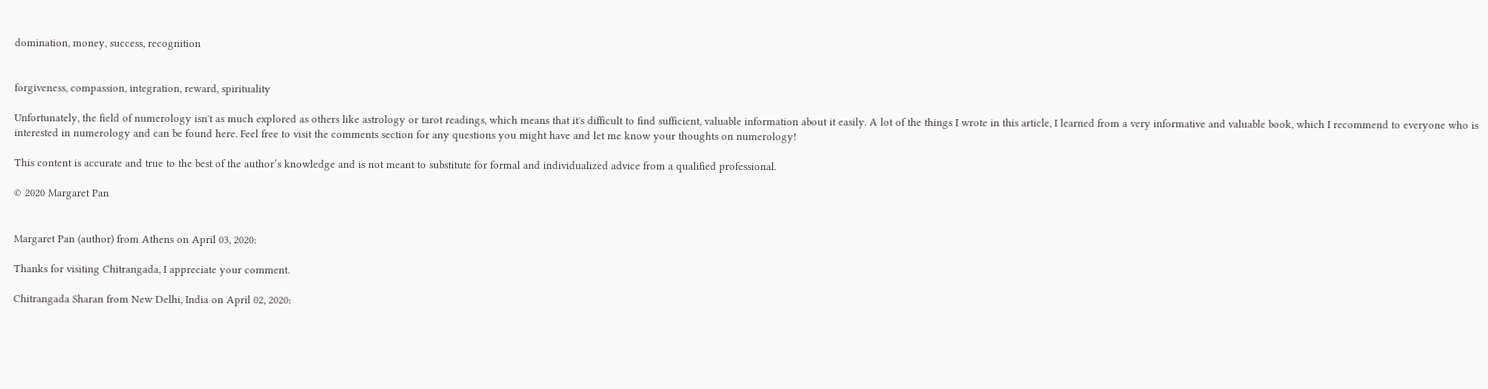domination, money, success, recognition


forgiveness, compassion, integration, reward, spirituality

Unfortunately, the field of numerology isn't as much explored as others like astrology or tarot readings, which means that it's difficult to find sufficient, valuable information about it easily. A lot of the things I wrote in this article, I learned from a very informative and valuable book, which I recommend to everyone who is interested in numerology and can be found here. Feel free to visit the comments section for any questions you might have and let me know your thoughts on numerology!

This content is accurate and true to the best of the author’s knowledge and is not meant to substitute for formal and individualized advice from a qualified professional.

© 2020 Margaret Pan


Margaret Pan (author) from Athens on April 03, 2020:

Thanks for visiting Chitrangada, I appreciate your comment.

Chitrangada Sharan from New Delhi, India on April 02, 2020: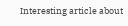Interesting article about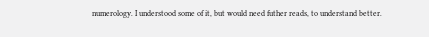numerology. I understood some of it, but would need futher reads, to understand better.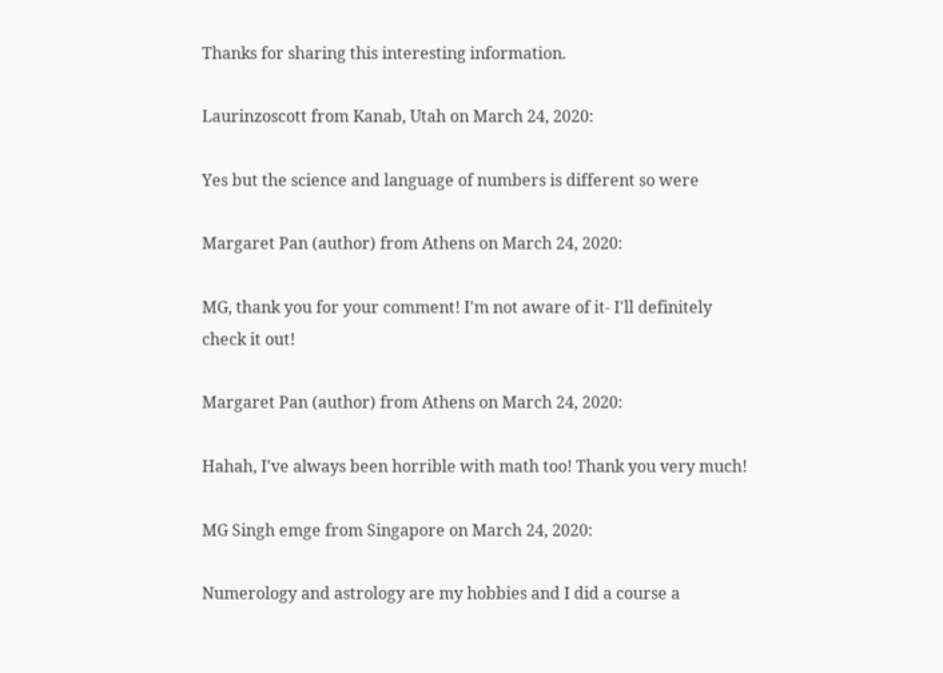Thanks for sharing this interesting information.

Laurinzoscott from Kanab, Utah on March 24, 2020:

Yes but the science and language of numbers is different so were

Margaret Pan (author) from Athens on March 24, 2020:

MG, thank you for your comment! I'm not aware of it- I'll definitely check it out!

Margaret Pan (author) from Athens on March 24, 2020:

Hahah, I've always been horrible with math too! Thank you very much!

MG Singh emge from Singapore on March 24, 2020:

Numerology and astrology are my hobbies and I did a course a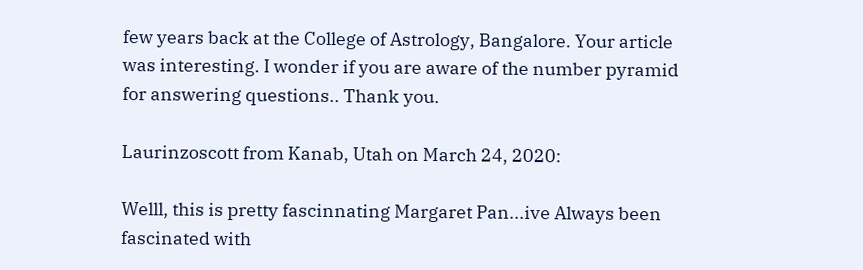few years back at the College of Astrology, Bangalore. Your article was interesting. I wonder if you are aware of the number pyramid for answering questions.. Thank you.

Laurinzoscott from Kanab, Utah on March 24, 2020:

Welll, this is pretty fascinnating Margaret Pan...ive Always been fascinated with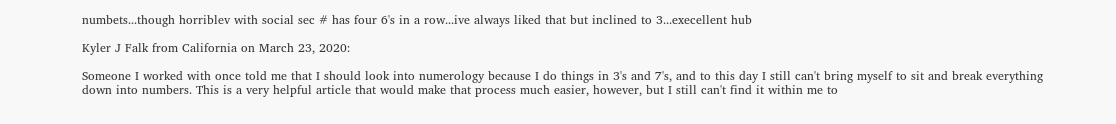numbets...though horriblev with social sec # has four 6's in a row...ive always liked that but inclined to 3...execellent hub

Kyler J Falk from California on March 23, 2020:

Someone I worked with once told me that I should look into numerology because I do things in 3's and 7's, and to this day I still can't bring myself to sit and break everything down into numbers. This is a very helpful article that would make that process much easier, however, but I still can't find it within me to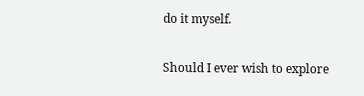do it myself.

Should I ever wish to explore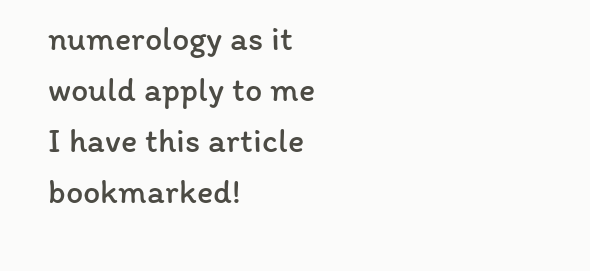numerology as it would apply to me I have this article bookmarked!